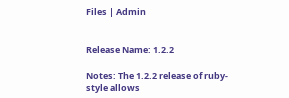Files | Admin


Release Name: 1.2.2

Notes: The 1.2.2 release of ruby-style allows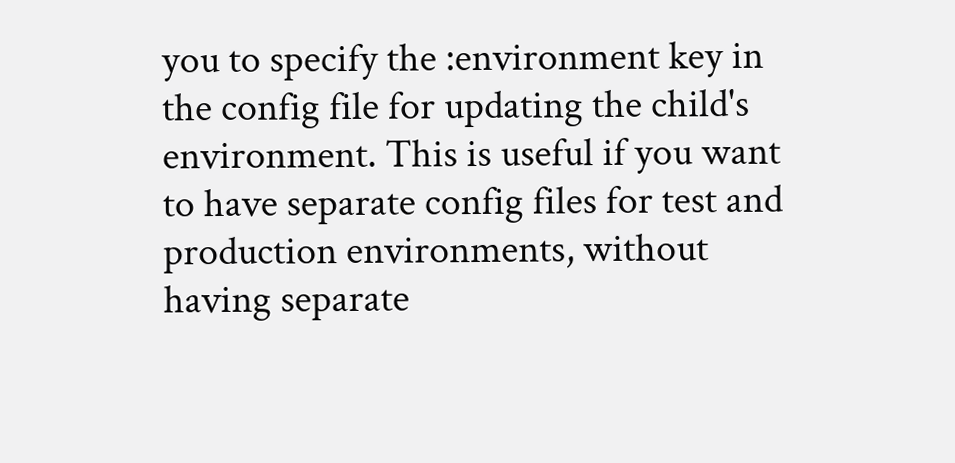you to specify the :environment key in the config file for updating the child's environment. This is useful if you want to have separate config files for test and production environments, without having separate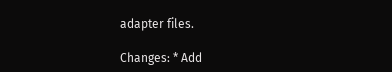adapter files.

Changes: * Add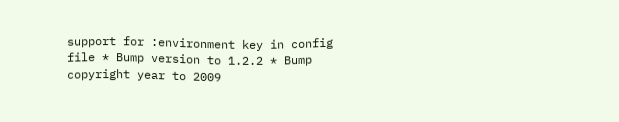support for :environment key in config file * Bump version to 1.2.2 * Bump copyright year to 2009